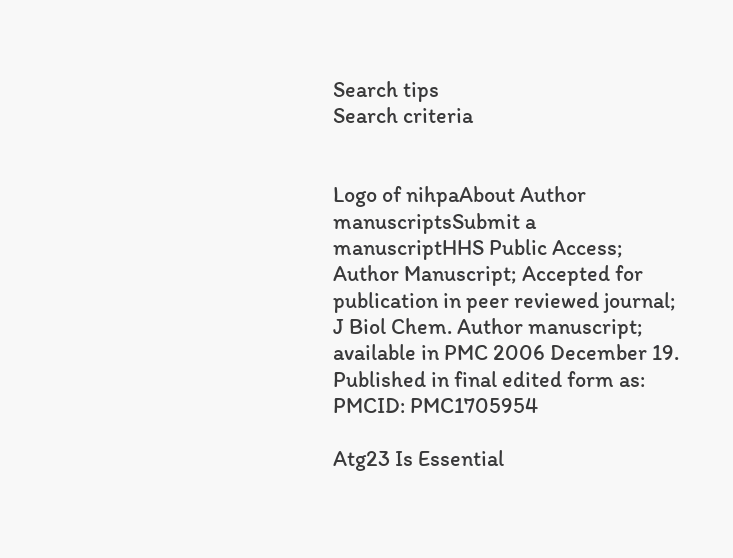Search tips
Search criteria


Logo of nihpaAbout Author manuscriptsSubmit a manuscriptHHS Public Access; Author Manuscript; Accepted for publication in peer reviewed journal;
J Biol Chem. Author manuscript; available in PMC 2006 December 19.
Published in final edited form as:
PMCID: PMC1705954

Atg23 Is Essential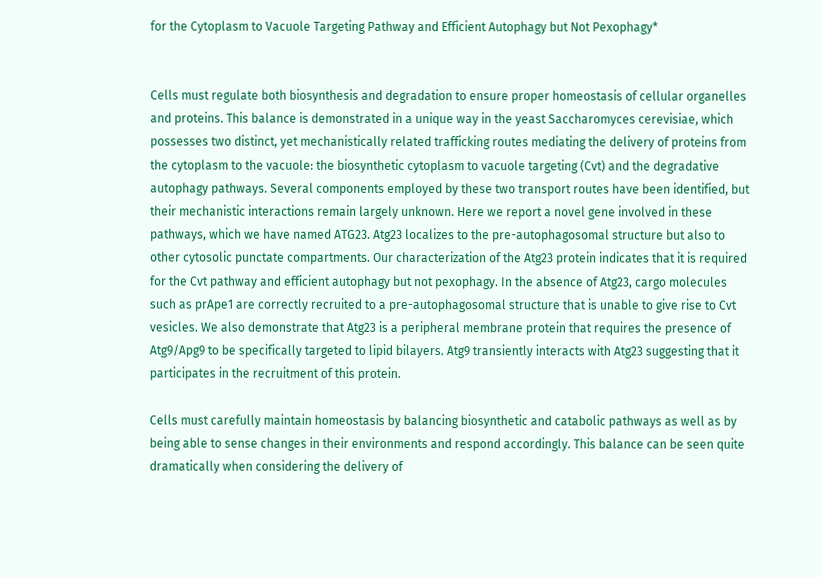for the Cytoplasm to Vacuole Targeting Pathway and Efficient Autophagy but Not Pexophagy*


Cells must regulate both biosynthesis and degradation to ensure proper homeostasis of cellular organelles and proteins. This balance is demonstrated in a unique way in the yeast Saccharomyces cerevisiae, which possesses two distinct, yet mechanistically related trafficking routes mediating the delivery of proteins from the cytoplasm to the vacuole: the biosynthetic cytoplasm to vacuole targeting (Cvt) and the degradative autophagy pathways. Several components employed by these two transport routes have been identified, but their mechanistic interactions remain largely unknown. Here we report a novel gene involved in these pathways, which we have named ATG23. Atg23 localizes to the pre-autophagosomal structure but also to other cytosolic punctate compartments. Our characterization of the Atg23 protein indicates that it is required for the Cvt pathway and efficient autophagy but not pexophagy. In the absence of Atg23, cargo molecules such as prApe1 are correctly recruited to a pre-autophagosomal structure that is unable to give rise to Cvt vesicles. We also demonstrate that Atg23 is a peripheral membrane protein that requires the presence of Atg9/Apg9 to be specifically targeted to lipid bilayers. Atg9 transiently interacts with Atg23 suggesting that it participates in the recruitment of this protein.

Cells must carefully maintain homeostasis by balancing biosynthetic and catabolic pathways as well as by being able to sense changes in their environments and respond accordingly. This balance can be seen quite dramatically when considering the delivery of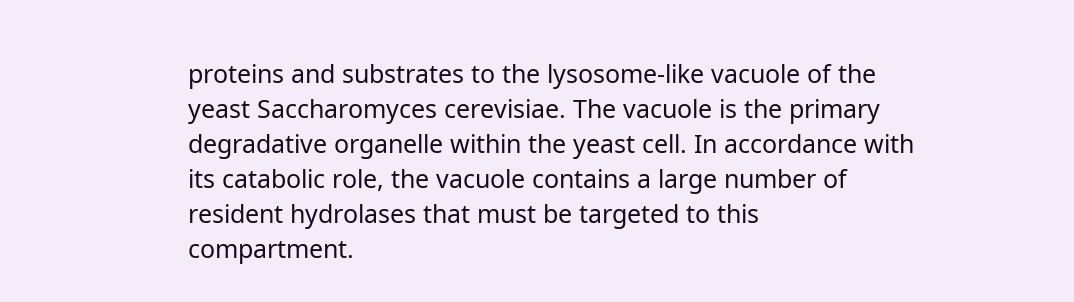proteins and substrates to the lysosome-like vacuole of the yeast Saccharomyces cerevisiae. The vacuole is the primary degradative organelle within the yeast cell. In accordance with its catabolic role, the vacuole contains a large number of resident hydrolases that must be targeted to this compartment.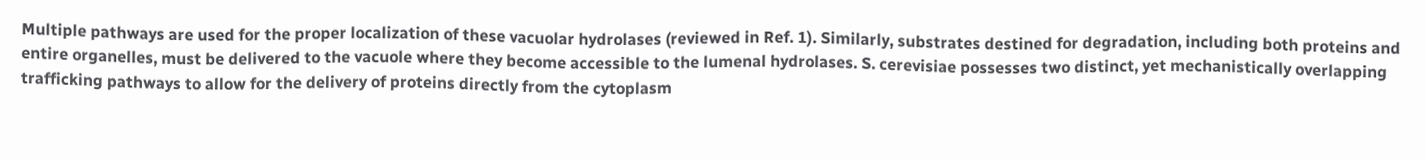Multiple pathways are used for the proper localization of these vacuolar hydrolases (reviewed in Ref. 1). Similarly, substrates destined for degradation, including both proteins and entire organelles, must be delivered to the vacuole where they become accessible to the lumenal hydrolases. S. cerevisiae possesses two distinct, yet mechanistically overlapping trafficking pathways to allow for the delivery of proteins directly from the cytoplasm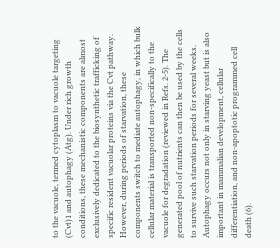to the vacuole, termed cytoplasm to vacuole targeting (Cvt)1 and autophagy (Atg). Under rich growth conditions, these mechanistic components are almost exclusively dedicated to the biosynthetic trafficking of specific resident vacuolar proteins via the Cvt pathway. However, during periods of starvation, these components switch to mediate autophagy, in which bulk cellular material is transported non-specifically to the vacuole for degradation (reviewed in Refs. 2-5). The generated pool of nutrients can then be used by the cells to survive such starvation periods for several weeks. Autophagy occurs not only in starving yeast but is also important in mammalian development, cellular differentiation, and non-apoptotic programmed cell death (6).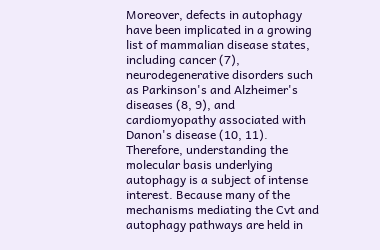Moreover, defects in autophagy have been implicated in a growing list of mammalian disease states, including cancer (7), neurodegenerative disorders such as Parkinson's and Alzheimer's diseases (8, 9), and cardiomyopathy associated with Danon's disease (10, 11). Therefore, understanding the molecular basis underlying autophagy is a subject of intense interest. Because many of the mechanisms mediating the Cvt and autophagy pathways are held in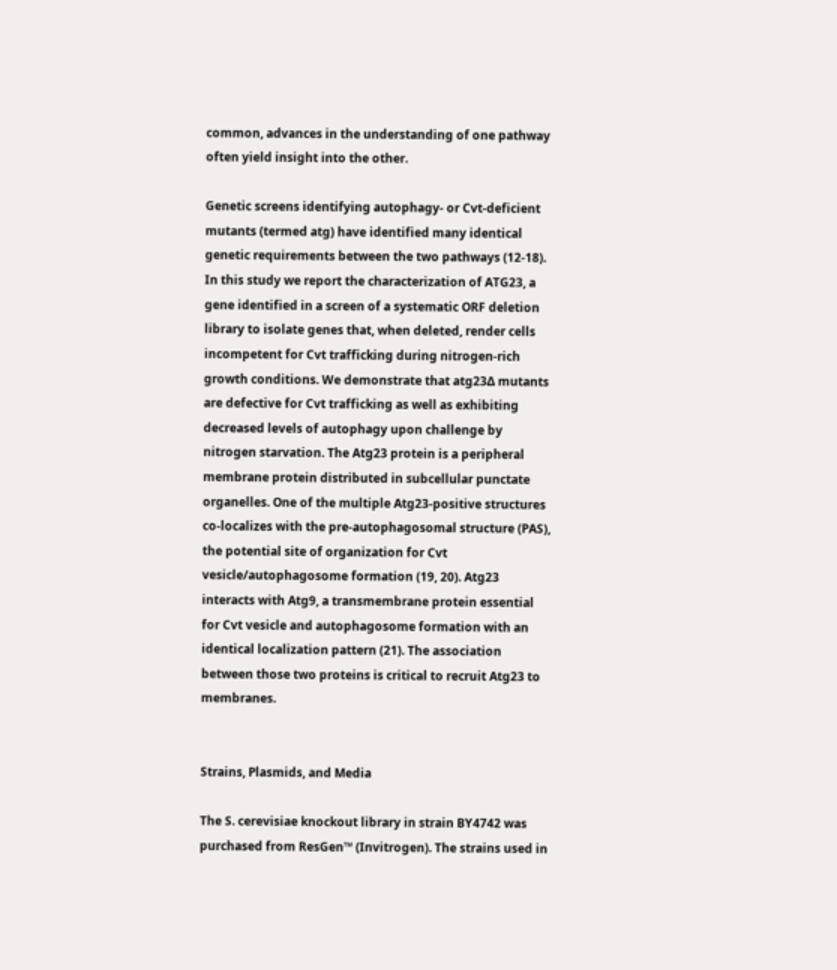common, advances in the understanding of one pathway often yield insight into the other.

Genetic screens identifying autophagy- or Cvt-deficient mutants (termed atg) have identified many identical genetic requirements between the two pathways (12-18). In this study we report the characterization of ATG23, a gene identified in a screen of a systematic ORF deletion library to isolate genes that, when deleted, render cells incompetent for Cvt trafficking during nitrogen-rich growth conditions. We demonstrate that atg23Δ mutants are defective for Cvt trafficking as well as exhibiting decreased levels of autophagy upon challenge by nitrogen starvation. The Atg23 protein is a peripheral membrane protein distributed in subcellular punctate organelles. One of the multiple Atg23-positive structures co-localizes with the pre-autophagosomal structure (PAS), the potential site of organization for Cvt vesicle/autophagosome formation (19, 20). Atg23 interacts with Atg9, a transmembrane protein essential for Cvt vesicle and autophagosome formation with an identical localization pattern (21). The association between those two proteins is critical to recruit Atg23 to membranes.


Strains, Plasmids, and Media

The S. cerevisiae knockout library in strain BY4742 was purchased from ResGen™ (Invitrogen). The strains used in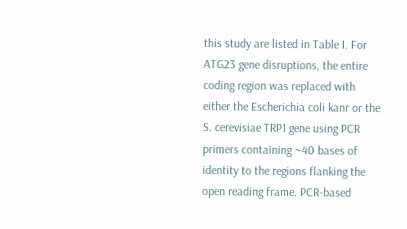this study are listed in Table I. For ATG23 gene disruptions, the entire coding region was replaced with either the Escherichia coli kanr or the S. cerevisiae TRP1 gene using PCR primers containing ~40 bases of identity to the regions flanking the open reading frame. PCR-based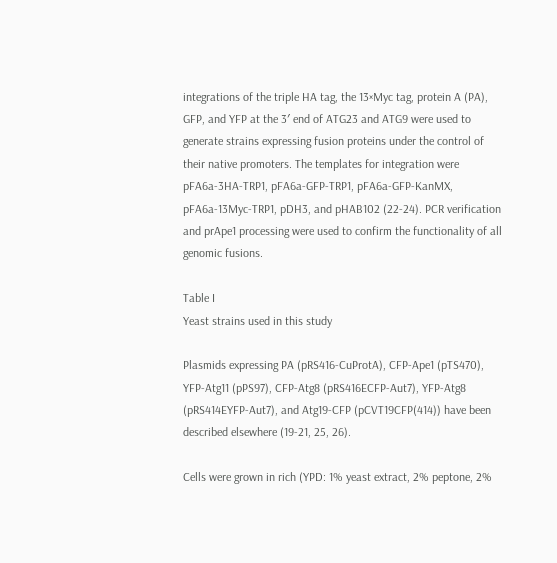integrations of the triple HA tag, the 13×Myc tag, protein A (PA), GFP, and YFP at the 3′ end of ATG23 and ATG9 were used to generate strains expressing fusion proteins under the control of their native promoters. The templates for integration were pFA6a-3HA-TRP1, pFA6a-GFP-TRP1, pFA6a-GFP-KanMX, pFA6a-13Myc-TRP1, pDH3, and pHAB102 (22-24). PCR verification and prApe1 processing were used to confirm the functionality of all genomic fusions.

Table I
Yeast strains used in this study

Plasmids expressing PA (pRS416-CuProtA), CFP-Ape1 (pTS470), YFP-Atg11 (pPS97), CFP-Atg8 (pRS416ECFP-Aut7), YFP-Atg8 (pRS414EYFP-Aut7), and Atg19-CFP (pCVT19CFP(414)) have been described elsewhere (19-21, 25, 26).

Cells were grown in rich (YPD: 1% yeast extract, 2% peptone, 2%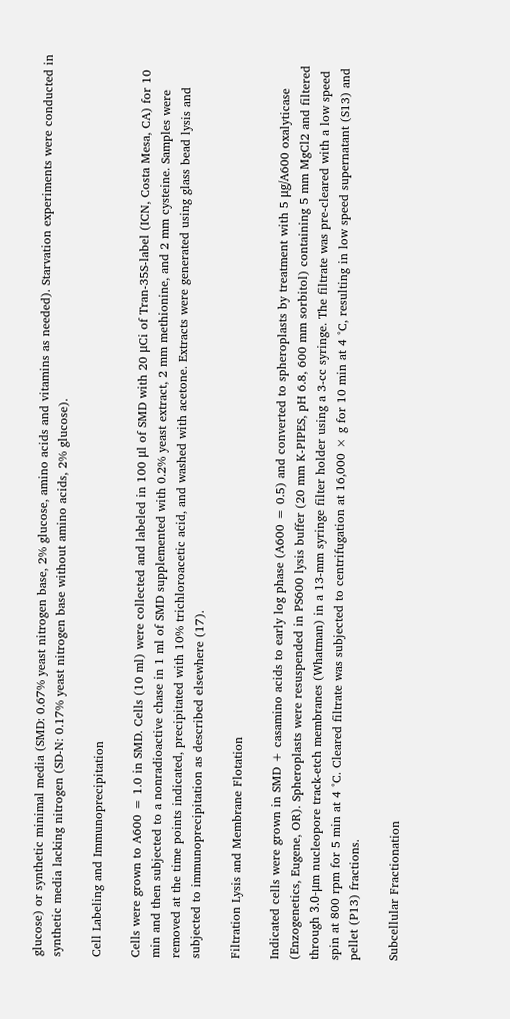glucose) or synthetic minimal media (SMD: 0.67% yeast nitrogen base, 2% glucose, amino acids and vitamins as needed). Starvation experiments were conducted in synthetic media lacking nitrogen (SD-N: 0.17% yeast nitrogen base without amino acids, 2% glucose).

Cell Labeling and Immunoprecipitation

Cells were grown to A600 = 1.0 in SMD. Cells (10 ml) were collected and labeled in 100 μl of SMD with 20 μCi of Tran-35S-label (ICN, Costa Mesa, CA) for 10 min and then subjected to a nonradioactive chase in 1 ml of SMD supplemented with 0.2% yeast extract, 2 mm methionine, and 2 mm cysteine. Samples were removed at the time points indicated, precipitated with 10% trichloroacetic acid, and washed with acetone. Extracts were generated using glass bead lysis and subjected to immunoprecipitation as described elsewhere (17).

Filtration Lysis and Membrane Flotation

Indicated cells were grown in SMD + casamino acids to early log phase (A600 = 0.5) and converted to spheroplasts by treatment with 5 μg/A600 oxalyticase (Enzogenetics, Eugene, OR). Spheroplasts were resuspended in PS600 lysis buffer (20 mm K-PIPES, pH 6.8, 600 mm sorbitol) containing 5 mm MgCl2 and filtered through 3.0-μm nucleopore track-etch membranes (Whatman) in a 13-mm syringe filter holder using a 3-cc syringe. The filtrate was pre-cleared with a low speed spin at 800 rpm for 5 min at 4 °C. Cleared filtrate was subjected to centrifugation at 16,000 × g for 10 min at 4 °C, resulting in low speed supernatant (S13) and pellet (P13) fractions.

Subcellular Fractionation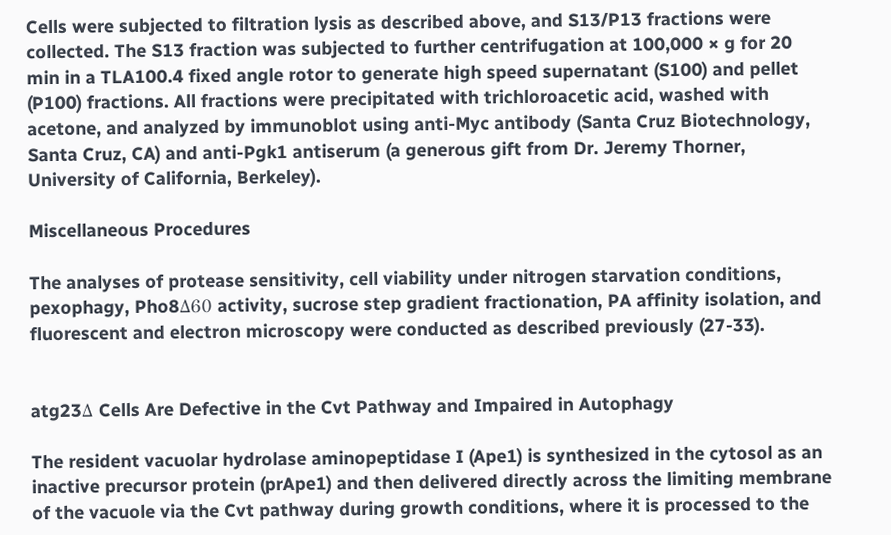Cells were subjected to filtration lysis as described above, and S13/P13 fractions were collected. The S13 fraction was subjected to further centrifugation at 100,000 × g for 20 min in a TLA100.4 fixed angle rotor to generate high speed supernatant (S100) and pellet (P100) fractions. All fractions were precipitated with trichloroacetic acid, washed with acetone, and analyzed by immunoblot using anti-Myc antibody (Santa Cruz Biotechnology, Santa Cruz, CA) and anti-Pgk1 antiserum (a generous gift from Dr. Jeremy Thorner, University of California, Berkeley).

Miscellaneous Procedures

The analyses of protease sensitivity, cell viability under nitrogen starvation conditions, pexophagy, Pho8Δ60 activity, sucrose step gradient fractionation, PA affinity isolation, and fluorescent and electron microscopy were conducted as described previously (27-33).


atg23Δ Cells Are Defective in the Cvt Pathway and Impaired in Autophagy

The resident vacuolar hydrolase aminopeptidase I (Ape1) is synthesized in the cytosol as an inactive precursor protein (prApe1) and then delivered directly across the limiting membrane of the vacuole via the Cvt pathway during growth conditions, where it is processed to the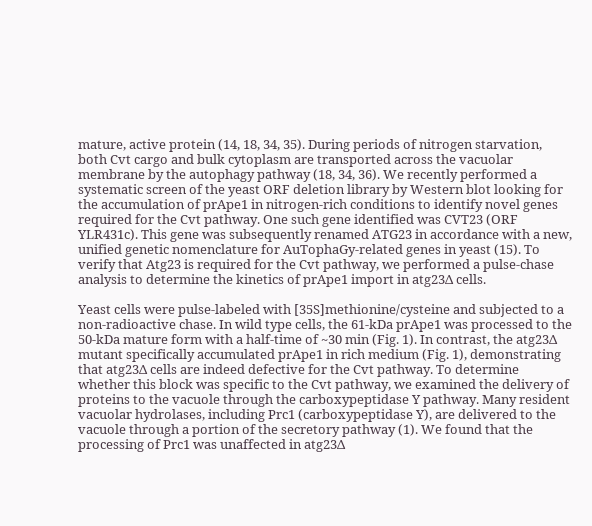mature, active protein (14, 18, 34, 35). During periods of nitrogen starvation, both Cvt cargo and bulk cytoplasm are transported across the vacuolar membrane by the autophagy pathway (18, 34, 36). We recently performed a systematic screen of the yeast ORF deletion library by Western blot looking for the accumulation of prApe1 in nitrogen-rich conditions to identify novel genes required for the Cvt pathway. One such gene identified was CVT23 (ORF YLR431c). This gene was subsequently renamed ATG23 in accordance with a new, unified genetic nomenclature for AuTophaGy-related genes in yeast (15). To verify that Atg23 is required for the Cvt pathway, we performed a pulse-chase analysis to determine the kinetics of prApe1 import in atg23Δ cells.

Yeast cells were pulse-labeled with [35S]methionine/cysteine and subjected to a non-radioactive chase. In wild type cells, the 61-kDa prApe1 was processed to the 50-kDa mature form with a half-time of ~30 min (Fig. 1). In contrast, the atg23Δ mutant specifically accumulated prApe1 in rich medium (Fig. 1), demonstrating that atg23Δ cells are indeed defective for the Cvt pathway. To determine whether this block was specific to the Cvt pathway, we examined the delivery of proteins to the vacuole through the carboxypeptidase Y pathway. Many resident vacuolar hydrolases, including Prc1 (carboxypeptidase Y), are delivered to the vacuole through a portion of the secretory pathway (1). We found that the processing of Prc1 was unaffected in atg23Δ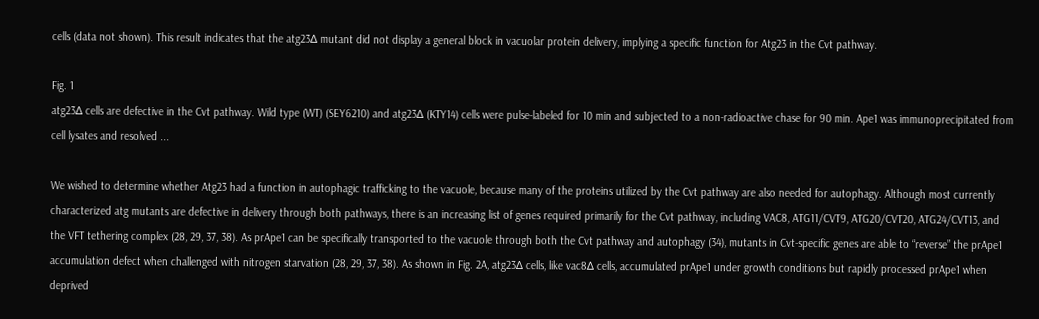cells (data not shown). This result indicates that the atg23Δ mutant did not display a general block in vacuolar protein delivery, implying a specific function for Atg23 in the Cvt pathway.

Fig. 1
atg23Δ cells are defective in the Cvt pathway. Wild type (WT) (SEY6210) and atg23Δ (KTY14) cells were pulse-labeled for 10 min and subjected to a non-radioactive chase for 90 min. Ape1 was immunoprecipitated from cell lysates and resolved ...

We wished to determine whether Atg23 had a function in autophagic trafficking to the vacuole, because many of the proteins utilized by the Cvt pathway are also needed for autophagy. Although most currently characterized atg mutants are defective in delivery through both pathways, there is an increasing list of genes required primarily for the Cvt pathway, including VAC8, ATG11/CVT9, ATG20/CVT20, ATG24/CVT13, and the VFT tethering complex (28, 29, 37, 38). As prApe1 can be specifically transported to the vacuole through both the Cvt pathway and autophagy (34), mutants in Cvt-specific genes are able to “reverse” the prApe1 accumulation defect when challenged with nitrogen starvation (28, 29, 37, 38). As shown in Fig. 2A, atg23Δ cells, like vac8Δ cells, accumulated prApe1 under growth conditions but rapidly processed prApe1 when deprived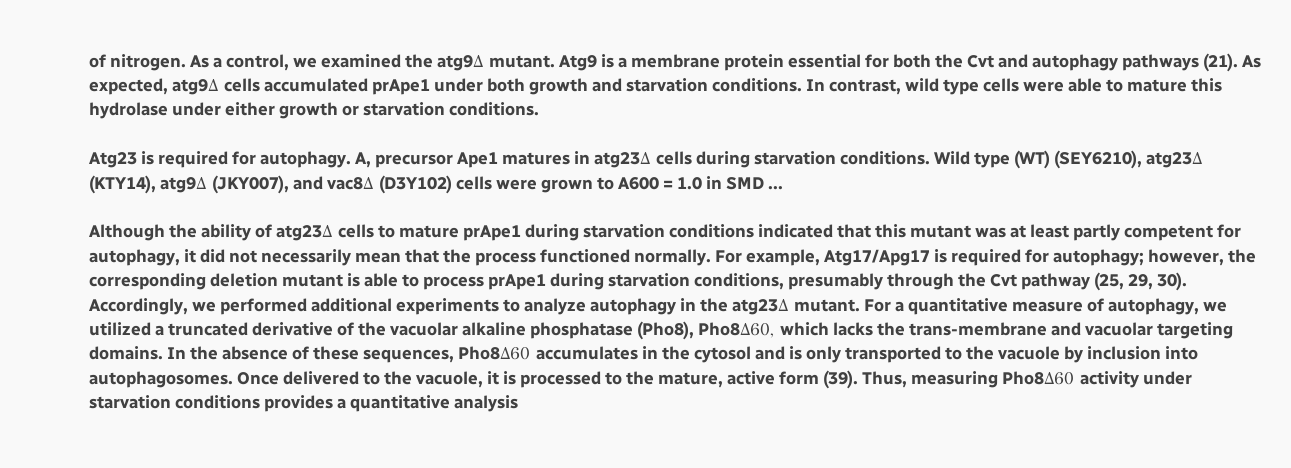of nitrogen. As a control, we examined the atg9Δ mutant. Atg9 is a membrane protein essential for both the Cvt and autophagy pathways (21). As expected, atg9Δ cells accumulated prApe1 under both growth and starvation conditions. In contrast, wild type cells were able to mature this hydrolase under either growth or starvation conditions.

Atg23 is required for autophagy. A, precursor Ape1 matures in atg23Δ cells during starvation conditions. Wild type (WT) (SEY6210), atg23Δ (KTY14), atg9Δ (JKY007), and vac8Δ (D3Y102) cells were grown to A600 = 1.0 in SMD ...

Although the ability of atg23Δ cells to mature prApe1 during starvation conditions indicated that this mutant was at least partly competent for autophagy, it did not necessarily mean that the process functioned normally. For example, Atg17/Apg17 is required for autophagy; however, the corresponding deletion mutant is able to process prApe1 during starvation conditions, presumably through the Cvt pathway (25, 29, 30). Accordingly, we performed additional experiments to analyze autophagy in the atg23Δ mutant. For a quantitative measure of autophagy, we utilized a truncated derivative of the vacuolar alkaline phosphatase (Pho8), Pho8Δ60, which lacks the trans-membrane and vacuolar targeting domains. In the absence of these sequences, Pho8Δ60 accumulates in the cytosol and is only transported to the vacuole by inclusion into autophagosomes. Once delivered to the vacuole, it is processed to the mature, active form (39). Thus, measuring Pho8Δ60 activity under starvation conditions provides a quantitative analysis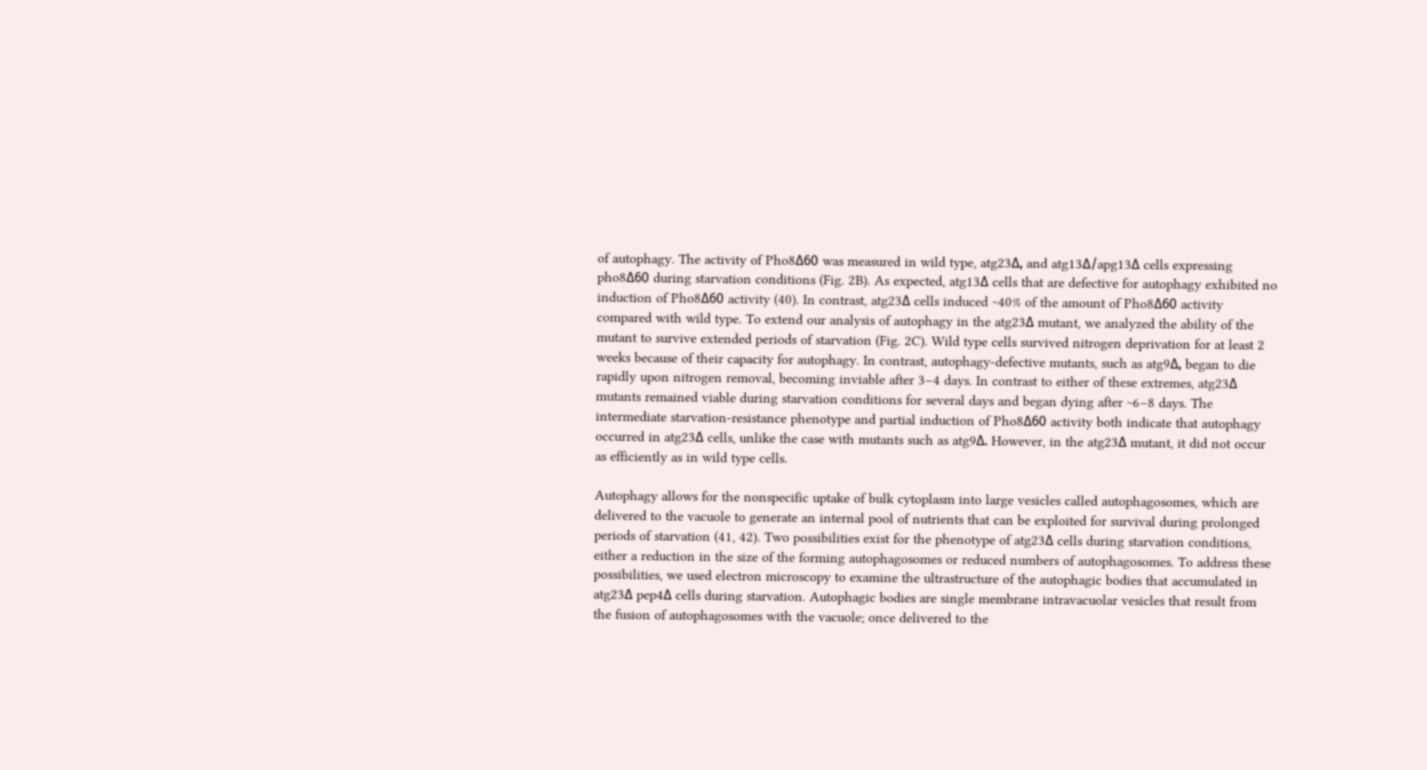of autophagy. The activity of Pho8Δ60 was measured in wild type, atg23Δ, and atg13Δ/apg13Δ cells expressing pho8Δ60 during starvation conditions (Fig. 2B). As expected, atg13Δ cells that are defective for autophagy exhibited no induction of Pho8Δ60 activity (40). In contrast, atg23Δ cells induced ~40% of the amount of Pho8Δ60 activity compared with wild type. To extend our analysis of autophagy in the atg23Δ mutant, we analyzed the ability of the mutant to survive extended periods of starvation (Fig. 2C). Wild type cells survived nitrogen deprivation for at least 2 weeks because of their capacity for autophagy. In contrast, autophagy-defective mutants, such as atg9Δ, began to die rapidly upon nitrogen removal, becoming inviable after 3–4 days. In contrast to either of these extremes, atg23Δ mutants remained viable during starvation conditions for several days and began dying after ~6–8 days. The intermediate starvation-resistance phenotype and partial induction of Pho8Δ60 activity both indicate that autophagy occurred in atg23Δ cells, unlike the case with mutants such as atg9Δ. However, in the atg23Δ mutant, it did not occur as efficiently as in wild type cells.

Autophagy allows for the nonspecific uptake of bulk cytoplasm into large vesicles called autophagosomes, which are delivered to the vacuole to generate an internal pool of nutrients that can be exploited for survival during prolonged periods of starvation (41, 42). Two possibilities exist for the phenotype of atg23Δ cells during starvation conditions, either a reduction in the size of the forming autophagosomes or reduced numbers of autophagosomes. To address these possibilities, we used electron microscopy to examine the ultrastructure of the autophagic bodies that accumulated in atg23Δ pep4Δ cells during starvation. Autophagic bodies are single membrane intravacuolar vesicles that result from the fusion of autophagosomes with the vacuole; once delivered to the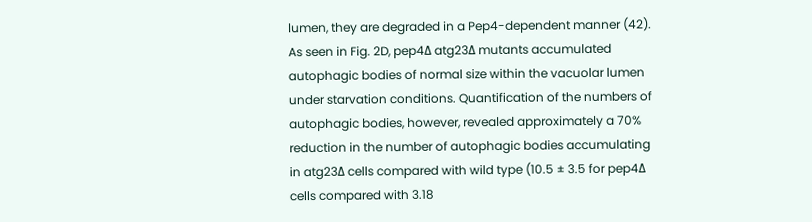lumen, they are degraded in a Pep4-dependent manner (42). As seen in Fig. 2D, pep4Δ atg23Δ mutants accumulated autophagic bodies of normal size within the vacuolar lumen under starvation conditions. Quantification of the numbers of autophagic bodies, however, revealed approximately a 70% reduction in the number of autophagic bodies accumulating in atg23Δ cells compared with wild type (10.5 ± 3.5 for pep4Δ cells compared with 3.18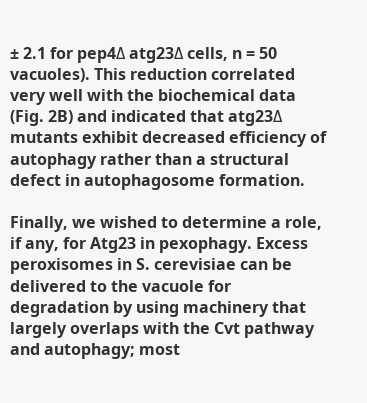± 2.1 for pep4Δ atg23Δ cells, n = 50 vacuoles). This reduction correlated very well with the biochemical data (Fig. 2B) and indicated that atg23Δ mutants exhibit decreased efficiency of autophagy rather than a structural defect in autophagosome formation.

Finally, we wished to determine a role, if any, for Atg23 in pexophagy. Excess peroxisomes in S. cerevisiae can be delivered to the vacuole for degradation by using machinery that largely overlaps with the Cvt pathway and autophagy; most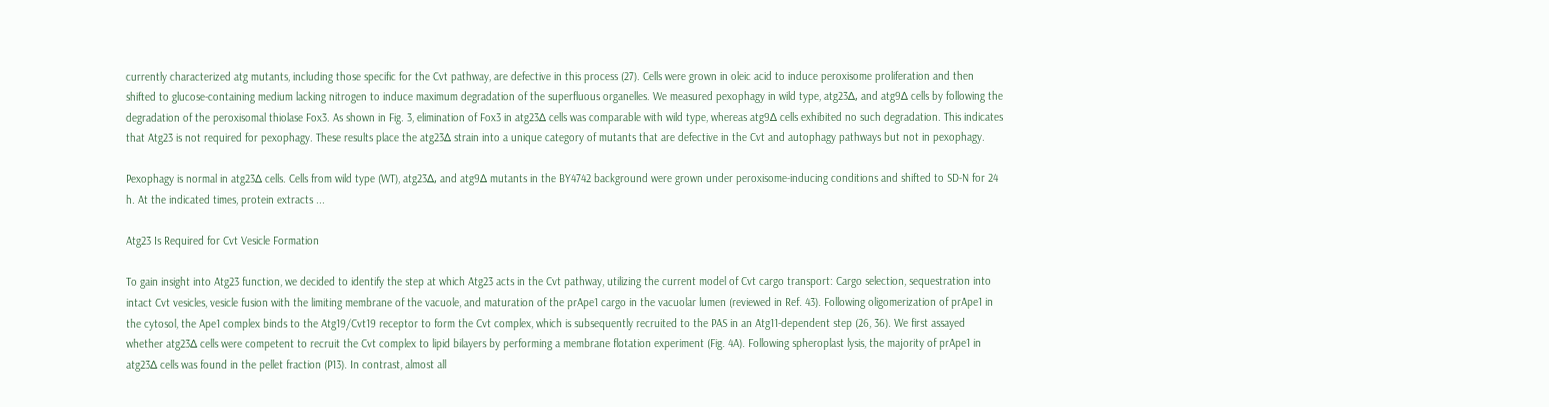currently characterized atg mutants, including those specific for the Cvt pathway, are defective in this process (27). Cells were grown in oleic acid to induce peroxisome proliferation and then shifted to glucose-containing medium lacking nitrogen to induce maximum degradation of the superfluous organelles. We measured pexophagy in wild type, atg23Δ, and atg9Δ cells by following the degradation of the peroxisomal thiolase Fox3. As shown in Fig. 3, elimination of Fox3 in atg23Δ cells was comparable with wild type, whereas atg9Δ cells exhibited no such degradation. This indicates that Atg23 is not required for pexophagy. These results place the atg23Δ strain into a unique category of mutants that are defective in the Cvt and autophagy pathways but not in pexophagy.

Pexophagy is normal in atg23Δ cells. Cells from wild type (WT), atg23Δ, and atg9Δ mutants in the BY4742 background were grown under peroxisome-inducing conditions and shifted to SD-N for 24 h. At the indicated times, protein extracts ...

Atg23 Is Required for Cvt Vesicle Formation

To gain insight into Atg23 function, we decided to identify the step at which Atg23 acts in the Cvt pathway, utilizing the current model of Cvt cargo transport: Cargo selection, sequestration into intact Cvt vesicles, vesicle fusion with the limiting membrane of the vacuole, and maturation of the prApe1 cargo in the vacuolar lumen (reviewed in Ref. 43). Following oligomerization of prApe1 in the cytosol, the Ape1 complex binds to the Atg19/Cvt19 receptor to form the Cvt complex, which is subsequently recruited to the PAS in an Atg11-dependent step (26, 36). We first assayed whether atg23Δ cells were competent to recruit the Cvt complex to lipid bilayers by performing a membrane flotation experiment (Fig. 4A). Following spheroplast lysis, the majority of prApe1 in atg23Δ cells was found in the pellet fraction (P13). In contrast, almost all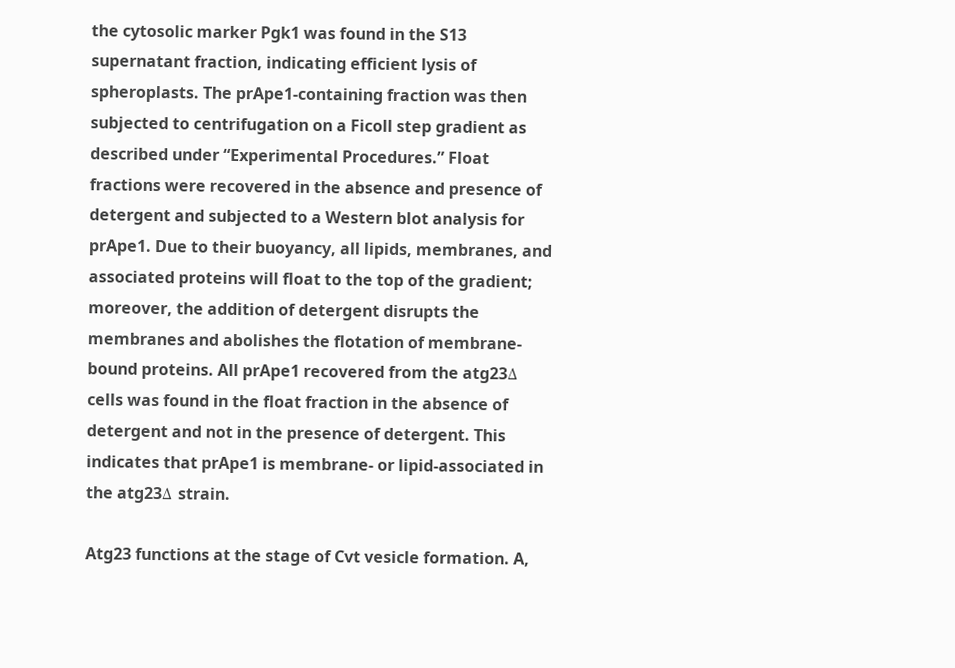the cytosolic marker Pgk1 was found in the S13 supernatant fraction, indicating efficient lysis of spheroplasts. The prApe1-containing fraction was then subjected to centrifugation on a Ficoll step gradient as described under “Experimental Procedures.” Float fractions were recovered in the absence and presence of detergent and subjected to a Western blot analysis for prApe1. Due to their buoyancy, all lipids, membranes, and associated proteins will float to the top of the gradient; moreover, the addition of detergent disrupts the membranes and abolishes the flotation of membrane-bound proteins. All prApe1 recovered from the atg23Δ cells was found in the float fraction in the absence of detergent and not in the presence of detergent. This indicates that prApe1 is membrane- or lipid-associated in the atg23Δ strain.

Atg23 functions at the stage of Cvt vesicle formation. A,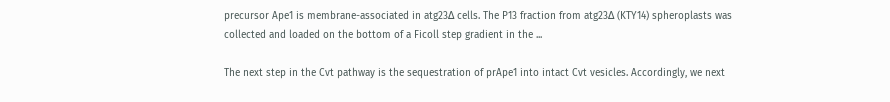precursor Ape1 is membrane-associated in atg23Δ cells. The P13 fraction from atg23Δ (KTY14) spheroplasts was collected and loaded on the bottom of a Ficoll step gradient in the ...

The next step in the Cvt pathway is the sequestration of prApe1 into intact Cvt vesicles. Accordingly, we next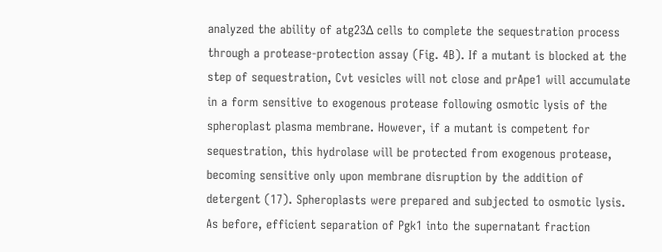analyzed the ability of atg23Δ cells to complete the sequestration process through a protease-protection assay (Fig. 4B). If a mutant is blocked at the step of sequestration, Cvt vesicles will not close and prApe1 will accumulate in a form sensitive to exogenous protease following osmotic lysis of the spheroplast plasma membrane. However, if a mutant is competent for sequestration, this hydrolase will be protected from exogenous protease, becoming sensitive only upon membrane disruption by the addition of detergent (17). Spheroplasts were prepared and subjected to osmotic lysis. As before, efficient separation of Pgk1 into the supernatant fraction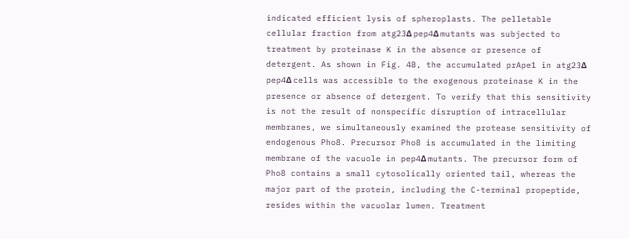indicated efficient lysis of spheroplasts. The pelletable cellular fraction from atg23Δ pep4Δ mutants was subjected to treatment by proteinase K in the absence or presence of detergent. As shown in Fig. 4B, the accumulated prApe1 in atg23Δ pep4Δ cells was accessible to the exogenous proteinase K in the presence or absence of detergent. To verify that this sensitivity is not the result of nonspecific disruption of intracellular membranes, we simultaneously examined the protease sensitivity of endogenous Pho8. Precursor Pho8 is accumulated in the limiting membrane of the vacuole in pep4Δ mutants. The precursor form of Pho8 contains a small cytosolically oriented tail, whereas the major part of the protein, including the C-terminal propeptide, resides within the vacuolar lumen. Treatment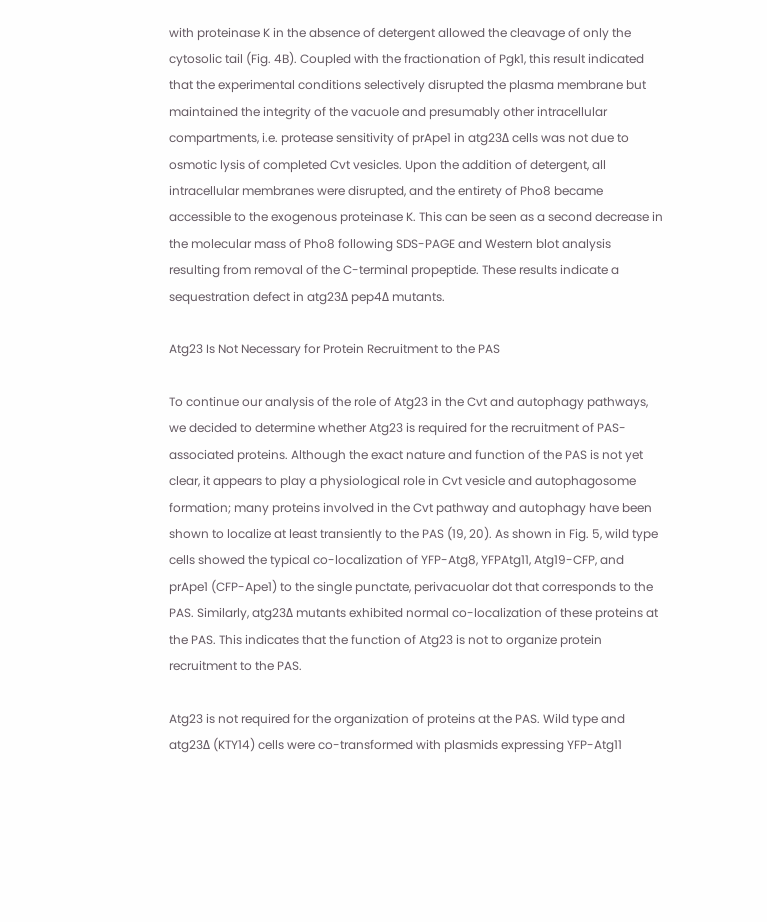with proteinase K in the absence of detergent allowed the cleavage of only the cytosolic tail (Fig. 4B). Coupled with the fractionation of Pgk1, this result indicated that the experimental conditions selectively disrupted the plasma membrane but maintained the integrity of the vacuole and presumably other intracellular compartments, i.e. protease sensitivity of prApe1 in atg23Δ cells was not due to osmotic lysis of completed Cvt vesicles. Upon the addition of detergent, all intracellular membranes were disrupted, and the entirety of Pho8 became accessible to the exogenous proteinase K. This can be seen as a second decrease in the molecular mass of Pho8 following SDS-PAGE and Western blot analysis resulting from removal of the C-terminal propeptide. These results indicate a sequestration defect in atg23Δ pep4Δ mutants.

Atg23 Is Not Necessary for Protein Recruitment to the PAS

To continue our analysis of the role of Atg23 in the Cvt and autophagy pathways, we decided to determine whether Atg23 is required for the recruitment of PAS-associated proteins. Although the exact nature and function of the PAS is not yet clear, it appears to play a physiological role in Cvt vesicle and autophagosome formation; many proteins involved in the Cvt pathway and autophagy have been shown to localize at least transiently to the PAS (19, 20). As shown in Fig. 5, wild type cells showed the typical co-localization of YFP-Atg8, YFPAtg11, Atg19-CFP, and prApe1 (CFP-Ape1) to the single punctate, perivacuolar dot that corresponds to the PAS. Similarly, atg23Δ mutants exhibited normal co-localization of these proteins at the PAS. This indicates that the function of Atg23 is not to organize protein recruitment to the PAS.

Atg23 is not required for the organization of proteins at the PAS. Wild type and atg23Δ (KTY14) cells were co-transformed with plasmids expressing YFP-Atg11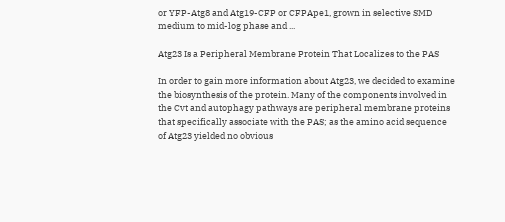or YFP-Atg8 and Atg19-CFP or CFPApe1, grown in selective SMD medium to mid-log phase and ...

Atg23 Is a Peripheral Membrane Protein That Localizes to the PAS

In order to gain more information about Atg23, we decided to examine the biosynthesis of the protein. Many of the components involved in the Cvt and autophagy pathways are peripheral membrane proteins that specifically associate with the PAS; as the amino acid sequence of Atg23 yielded no obvious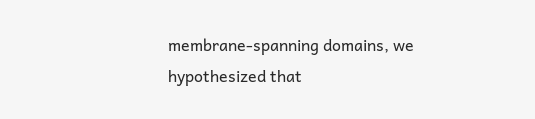membrane-spanning domains, we hypothesized that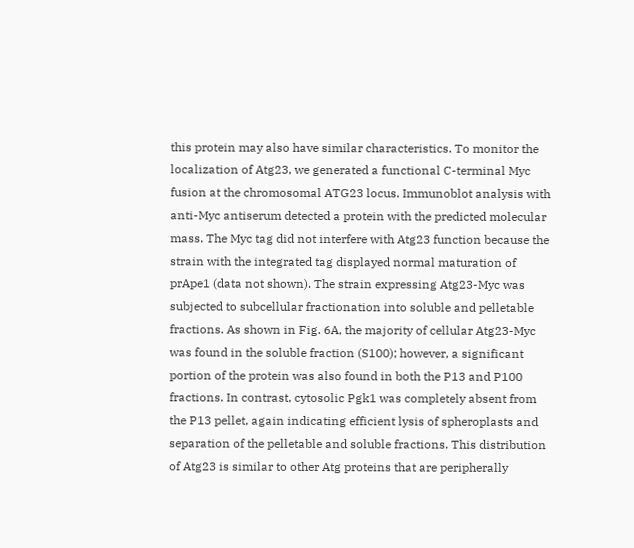this protein may also have similar characteristics. To monitor the localization of Atg23, we generated a functional C-terminal Myc fusion at the chromosomal ATG23 locus. Immunoblot analysis with anti-Myc antiserum detected a protein with the predicted molecular mass. The Myc tag did not interfere with Atg23 function because the strain with the integrated tag displayed normal maturation of prApe1 (data not shown). The strain expressing Atg23-Myc was subjected to subcellular fractionation into soluble and pelletable fractions. As shown in Fig. 6A, the majority of cellular Atg23-Myc was found in the soluble fraction (S100); however, a significant portion of the protein was also found in both the P13 and P100 fractions. In contrast, cytosolic Pgk1 was completely absent from the P13 pellet, again indicating efficient lysis of spheroplasts and separation of the pelletable and soluble fractions. This distribution of Atg23 is similar to other Atg proteins that are peripherally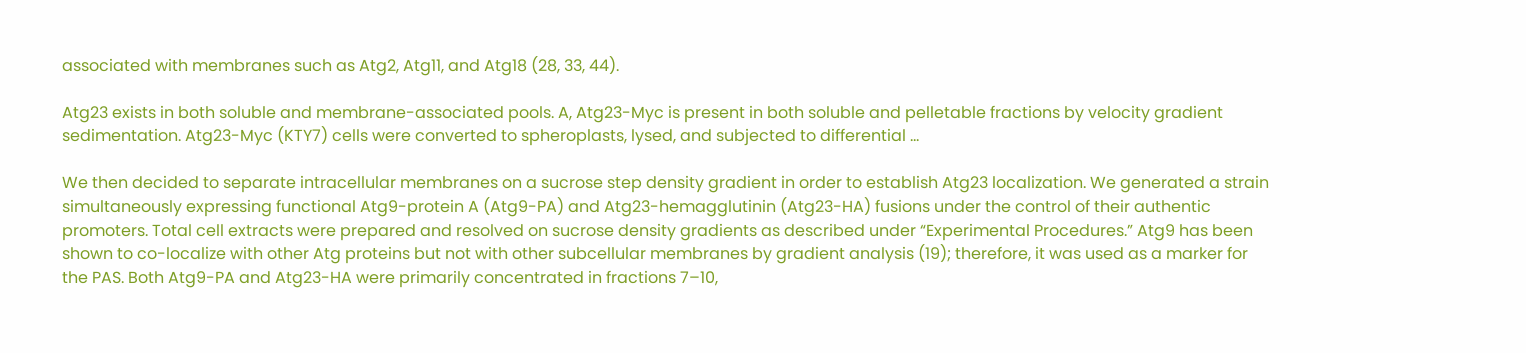associated with membranes such as Atg2, Atg11, and Atg18 (28, 33, 44).

Atg23 exists in both soluble and membrane-associated pools. A, Atg23-Myc is present in both soluble and pelletable fractions by velocity gradient sedimentation. Atg23-Myc (KTY7) cells were converted to spheroplasts, lysed, and subjected to differential ...

We then decided to separate intracellular membranes on a sucrose step density gradient in order to establish Atg23 localization. We generated a strain simultaneously expressing functional Atg9-protein A (Atg9-PA) and Atg23-hemagglutinin (Atg23-HA) fusions under the control of their authentic promoters. Total cell extracts were prepared and resolved on sucrose density gradients as described under “Experimental Procedures.” Atg9 has been shown to co-localize with other Atg proteins but not with other subcellular membranes by gradient analysis (19); therefore, it was used as a marker for the PAS. Both Atg9-PA and Atg23-HA were primarily concentrated in fractions 7–10,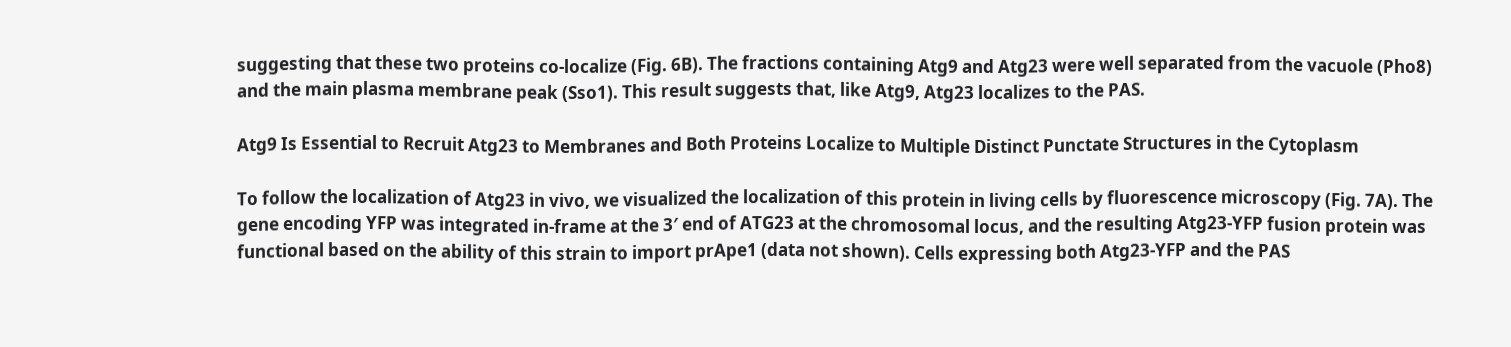suggesting that these two proteins co-localize (Fig. 6B). The fractions containing Atg9 and Atg23 were well separated from the vacuole (Pho8) and the main plasma membrane peak (Sso1). This result suggests that, like Atg9, Atg23 localizes to the PAS.

Atg9 Is Essential to Recruit Atg23 to Membranes and Both Proteins Localize to Multiple Distinct Punctate Structures in the Cytoplasm

To follow the localization of Atg23 in vivo, we visualized the localization of this protein in living cells by fluorescence microscopy (Fig. 7A). The gene encoding YFP was integrated in-frame at the 3′ end of ATG23 at the chromosomal locus, and the resulting Atg23-YFP fusion protein was functional based on the ability of this strain to import prApe1 (data not shown). Cells expressing both Atg23-YFP and the PAS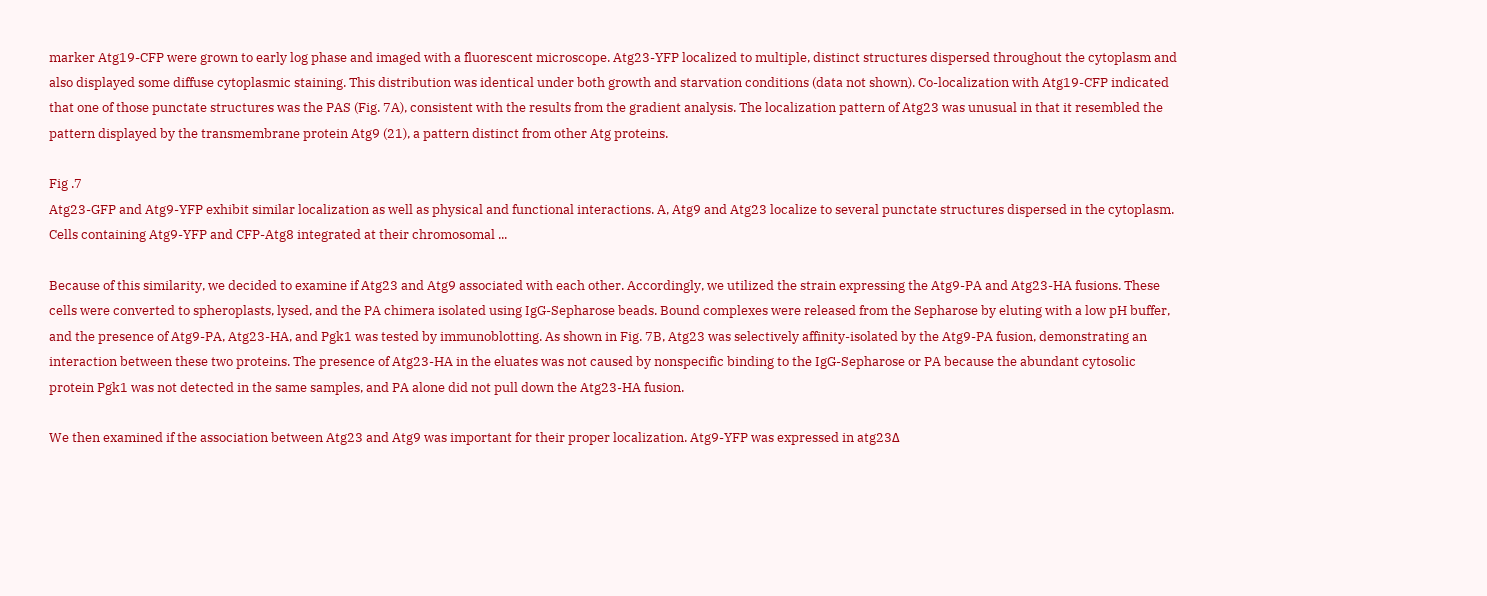marker Atg19-CFP were grown to early log phase and imaged with a fluorescent microscope. Atg23-YFP localized to multiple, distinct structures dispersed throughout the cytoplasm and also displayed some diffuse cytoplasmic staining. This distribution was identical under both growth and starvation conditions (data not shown). Co-localization with Atg19-CFP indicated that one of those punctate structures was the PAS (Fig. 7A), consistent with the results from the gradient analysis. The localization pattern of Atg23 was unusual in that it resembled the pattern displayed by the transmembrane protein Atg9 (21), a pattern distinct from other Atg proteins.

Fig .7
Atg23-GFP and Atg9-YFP exhibit similar localization as well as physical and functional interactions. A, Atg9 and Atg23 localize to several punctate structures dispersed in the cytoplasm. Cells containing Atg9-YFP and CFP-Atg8 integrated at their chromosomal ...

Because of this similarity, we decided to examine if Atg23 and Atg9 associated with each other. Accordingly, we utilized the strain expressing the Atg9-PA and Atg23-HA fusions. These cells were converted to spheroplasts, lysed, and the PA chimera isolated using IgG-Sepharose beads. Bound complexes were released from the Sepharose by eluting with a low pH buffer, and the presence of Atg9-PA, Atg23-HA, and Pgk1 was tested by immunoblotting. As shown in Fig. 7B, Atg23 was selectively affinity-isolated by the Atg9-PA fusion, demonstrating an interaction between these two proteins. The presence of Atg23-HA in the eluates was not caused by nonspecific binding to the IgG-Sepharose or PA because the abundant cytosolic protein Pgk1 was not detected in the same samples, and PA alone did not pull down the Atg23-HA fusion.

We then examined if the association between Atg23 and Atg9 was important for their proper localization. Atg9-YFP was expressed in atg23Δ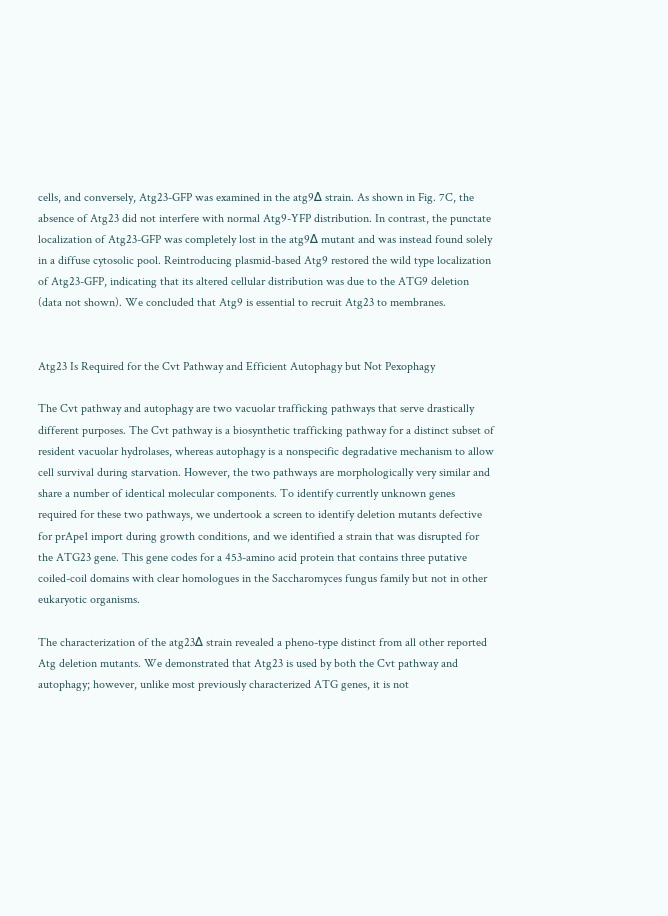cells, and conversely, Atg23-GFP was examined in the atg9Δ strain. As shown in Fig. 7C, the absence of Atg23 did not interfere with normal Atg9-YFP distribution. In contrast, the punctate localization of Atg23-GFP was completely lost in the atg9Δ mutant and was instead found solely in a diffuse cytosolic pool. Reintroducing plasmid-based Atg9 restored the wild type localization of Atg23-GFP, indicating that its altered cellular distribution was due to the ATG9 deletion (data not shown). We concluded that Atg9 is essential to recruit Atg23 to membranes.


Atg23 Is Required for the Cvt Pathway and Efficient Autophagy but Not Pexophagy

The Cvt pathway and autophagy are two vacuolar trafficking pathways that serve drastically different purposes. The Cvt pathway is a biosynthetic trafficking pathway for a distinct subset of resident vacuolar hydrolases, whereas autophagy is a nonspecific degradative mechanism to allow cell survival during starvation. However, the two pathways are morphologically very similar and share a number of identical molecular components. To identify currently unknown genes required for these two pathways, we undertook a screen to identify deletion mutants defective for prApe1 import during growth conditions, and we identified a strain that was disrupted for the ATG23 gene. This gene codes for a 453-amino acid protein that contains three putative coiled-coil domains with clear homologues in the Saccharomyces fungus family but not in other eukaryotic organisms.

The characterization of the atg23Δ strain revealed a pheno-type distinct from all other reported Atg deletion mutants. We demonstrated that Atg23 is used by both the Cvt pathway and autophagy; however, unlike most previously characterized ATG genes, it is not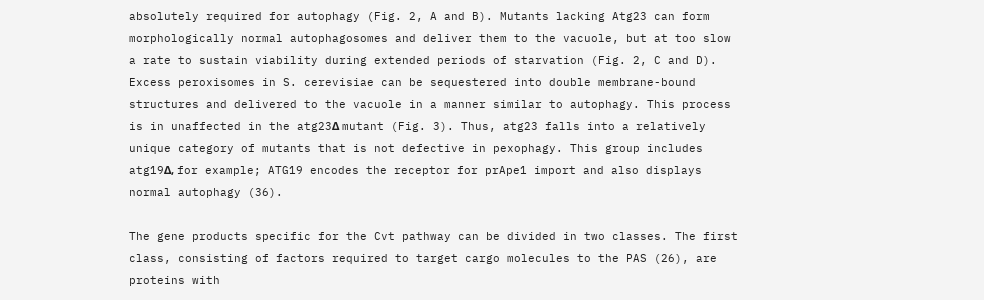absolutely required for autophagy (Fig. 2, A and B). Mutants lacking Atg23 can form morphologically normal autophagosomes and deliver them to the vacuole, but at too slow a rate to sustain viability during extended periods of starvation (Fig. 2, C and D). Excess peroxisomes in S. cerevisiae can be sequestered into double membrane-bound structures and delivered to the vacuole in a manner similar to autophagy. This process is in unaffected in the atg23Δ mutant (Fig. 3). Thus, atg23 falls into a relatively unique category of mutants that is not defective in pexophagy. This group includes atg19Δ, for example; ATG19 encodes the receptor for prApe1 import and also displays normal autophagy (36).

The gene products specific for the Cvt pathway can be divided in two classes. The first class, consisting of factors required to target cargo molecules to the PAS (26), are proteins with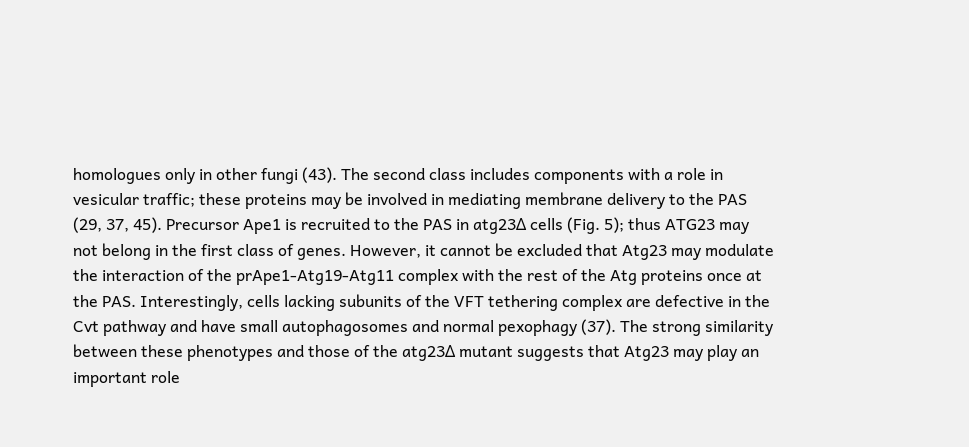homologues only in other fungi (43). The second class includes components with a role in vesicular traffic; these proteins may be involved in mediating membrane delivery to the PAS (29, 37, 45). Precursor Ape1 is recruited to the PAS in atg23Δ cells (Fig. 5); thus ATG23 may not belong in the first class of genes. However, it cannot be excluded that Atg23 may modulate the interaction of the prApe1-Atg19-Atg11 complex with the rest of the Atg proteins once at the PAS. Interestingly, cells lacking subunits of the VFT tethering complex are defective in the Cvt pathway and have small autophagosomes and normal pexophagy (37). The strong similarity between these phenotypes and those of the atg23Δ mutant suggests that Atg23 may play an important role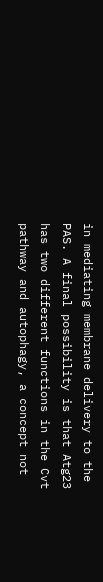in mediating membrane delivery to the PAS. A final possibility is that Atg23 has two different functions in the Cvt pathway and autophagy, a concept not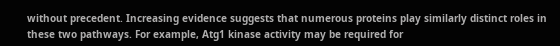without precedent. Increasing evidence suggests that numerous proteins play similarly distinct roles in these two pathways. For example, Atg1 kinase activity may be required for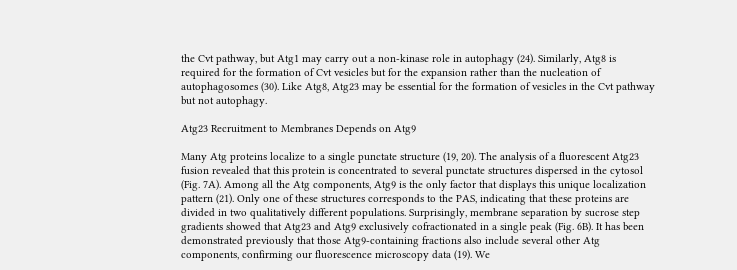the Cvt pathway, but Atg1 may carry out a non-kinase role in autophagy (24). Similarly, Atg8 is required for the formation of Cvt vesicles but for the expansion rather than the nucleation of autophagosomes (30). Like Atg8, Atg23 may be essential for the formation of vesicles in the Cvt pathway but not autophagy.

Atg23 Recruitment to Membranes Depends on Atg9

Many Atg proteins localize to a single punctate structure (19, 20). The analysis of a fluorescent Atg23 fusion revealed that this protein is concentrated to several punctate structures dispersed in the cytosol (Fig. 7A). Among all the Atg components, Atg9 is the only factor that displays this unique localization pattern (21). Only one of these structures corresponds to the PAS, indicating that these proteins are divided in two qualitatively different populations. Surprisingly, membrane separation by sucrose step gradients showed that Atg23 and Atg9 exclusively cofractionated in a single peak (Fig. 6B). It has been demonstrated previously that those Atg9-containing fractions also include several other Atg components, confirming our fluorescence microscopy data (19). We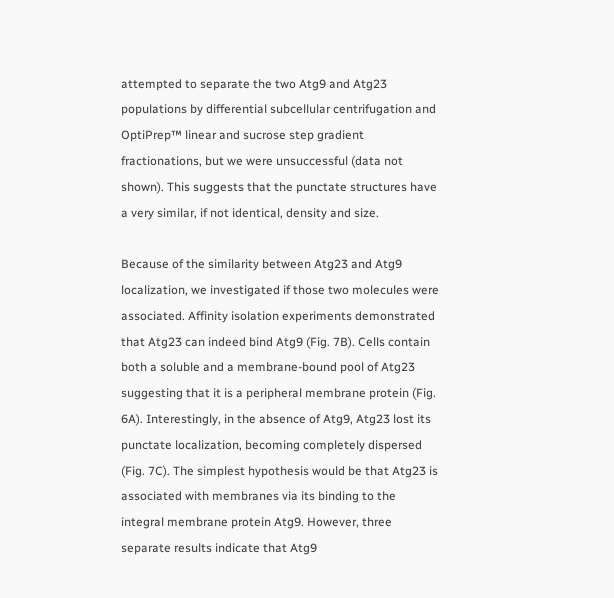attempted to separate the two Atg9 and Atg23 populations by differential subcellular centrifugation and OptiPrep™ linear and sucrose step gradient fractionations, but we were unsuccessful (data not shown). This suggests that the punctate structures have a very similar, if not identical, density and size.

Because of the similarity between Atg23 and Atg9 localization, we investigated if those two molecules were associated. Affinity isolation experiments demonstrated that Atg23 can indeed bind Atg9 (Fig. 7B). Cells contain both a soluble and a membrane-bound pool of Atg23 suggesting that it is a peripheral membrane protein (Fig. 6A). Interestingly, in the absence of Atg9, Atg23 lost its punctate localization, becoming completely dispersed (Fig. 7C). The simplest hypothesis would be that Atg23 is associated with membranes via its binding to the integral membrane protein Atg9. However, three separate results indicate that Atg9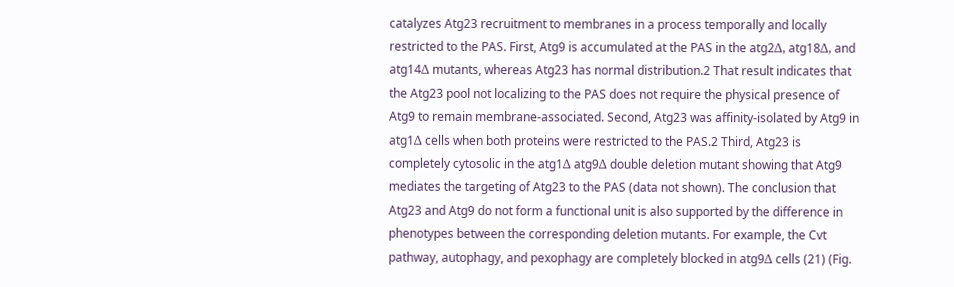catalyzes Atg23 recruitment to membranes in a process temporally and locally restricted to the PAS. First, Atg9 is accumulated at the PAS in the atg2Δ, atg18Δ, and atg14Δ mutants, whereas Atg23 has normal distribution.2 That result indicates that the Atg23 pool not localizing to the PAS does not require the physical presence of Atg9 to remain membrane-associated. Second, Atg23 was affinity-isolated by Atg9 in atg1Δ cells when both proteins were restricted to the PAS.2 Third, Atg23 is completely cytosolic in the atg1Δ atg9Δ double deletion mutant showing that Atg9 mediates the targeting of Atg23 to the PAS (data not shown). The conclusion that Atg23 and Atg9 do not form a functional unit is also supported by the difference in phenotypes between the corresponding deletion mutants. For example, the Cvt pathway, autophagy, and pexophagy are completely blocked in atg9Δ cells (21) (Fig.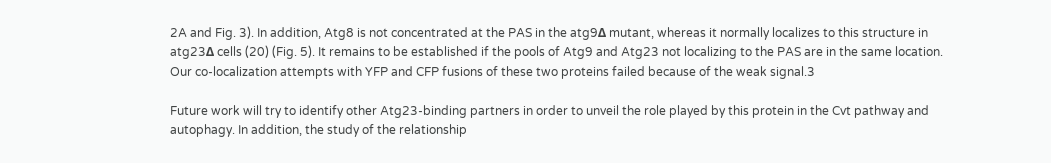2A and Fig. 3). In addition, Atg8 is not concentrated at the PAS in the atg9Δ mutant, whereas it normally localizes to this structure in atg23Δ cells (20) (Fig. 5). It remains to be established if the pools of Atg9 and Atg23 not localizing to the PAS are in the same location. Our co-localization attempts with YFP and CFP fusions of these two proteins failed because of the weak signal.3

Future work will try to identify other Atg23-binding partners in order to unveil the role played by this protein in the Cvt pathway and autophagy. In addition, the study of the relationship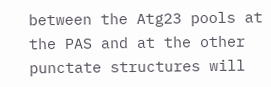between the Atg23 pools at the PAS and at the other punctate structures will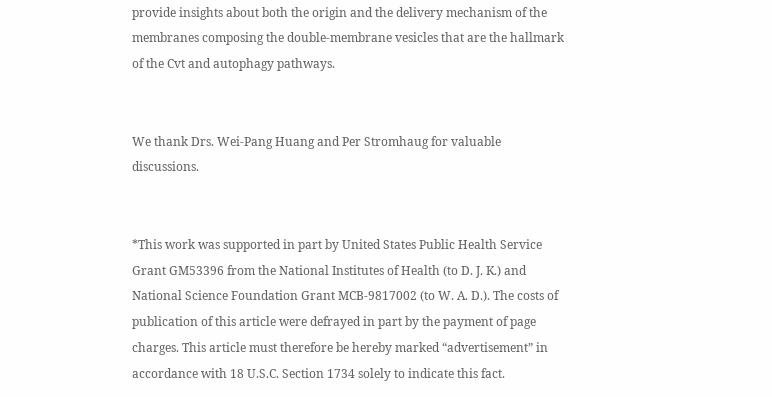provide insights about both the origin and the delivery mechanism of the membranes composing the double-membrane vesicles that are the hallmark of the Cvt and autophagy pathways.


We thank Drs. Wei-Pang Huang and Per Stromhaug for valuable discussions.


*This work was supported in part by United States Public Health Service Grant GM53396 from the National Institutes of Health (to D. J. K.) and National Science Foundation Grant MCB-9817002 (to W. A. D.). The costs of publication of this article were defrayed in part by the payment of page charges. This article must therefore be hereby marked “advertisement” in accordance with 18 U.S.C. Section 1734 solely to indicate this fact.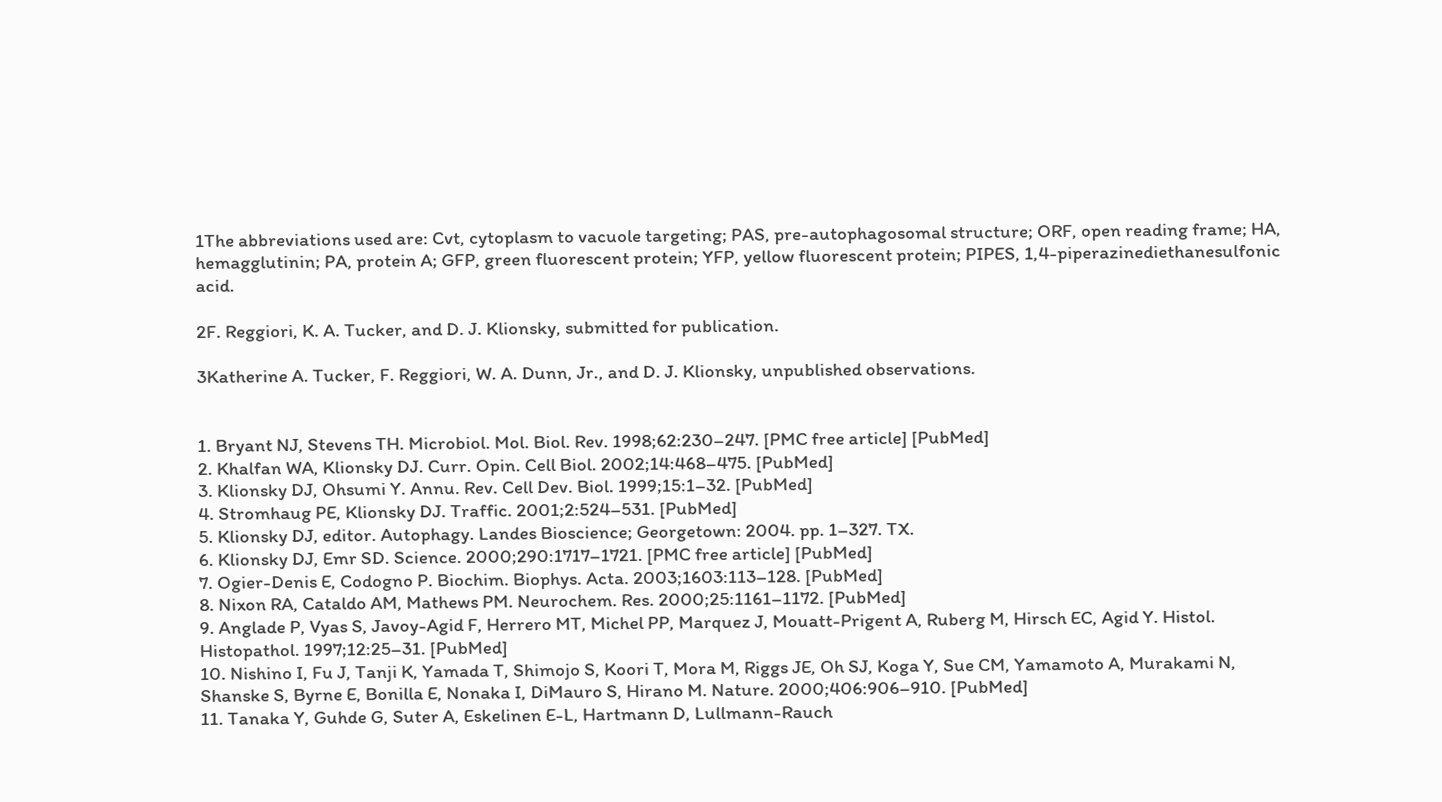1The abbreviations used are: Cvt, cytoplasm to vacuole targeting; PAS, pre-autophagosomal structure; ORF, open reading frame; HA, hemagglutinin; PA, protein A; GFP, green fluorescent protein; YFP, yellow fluorescent protein; PIPES, 1,4-piperazinediethanesulfonic acid.

2F. Reggiori, K. A. Tucker, and D. J. Klionsky, submitted for publication.

3Katherine A. Tucker, F. Reggiori, W. A. Dunn, Jr., and D. J. Klionsky, unpublished observations.


1. Bryant NJ, Stevens TH. Microbiol. Mol. Biol. Rev. 1998;62:230–247. [PMC free article] [PubMed]
2. Khalfan WA, Klionsky DJ. Curr. Opin. Cell Biol. 2002;14:468–475. [PubMed]
3. Klionsky DJ, Ohsumi Y. Annu. Rev. Cell Dev. Biol. 1999;15:1–32. [PubMed]
4. Stromhaug PE, Klionsky DJ. Traffic. 2001;2:524–531. [PubMed]
5. Klionsky DJ, editor. Autophagy. Landes Bioscience; Georgetown: 2004. pp. 1–327. TX.
6. Klionsky DJ, Emr SD. Science. 2000;290:1717–1721. [PMC free article] [PubMed]
7. Ogier-Denis E, Codogno P. Biochim. Biophys. Acta. 2003;1603:113–128. [PubMed]
8. Nixon RA, Cataldo AM, Mathews PM. Neurochem. Res. 2000;25:1161–1172. [PubMed]
9. Anglade P, Vyas S, Javoy-Agid F, Herrero MT, Michel PP, Marquez J, Mouatt-Prigent A, Ruberg M, Hirsch EC, Agid Y. Histol. Histopathol. 1997;12:25–31. [PubMed]
10. Nishino I, Fu J, Tanji K, Yamada T, Shimojo S, Koori T, Mora M, Riggs JE, Oh SJ, Koga Y, Sue CM, Yamamoto A, Murakami N, Shanske S, Byrne E, Bonilla E, Nonaka I, DiMauro S, Hirano M. Nature. 2000;406:906–910. [PubMed]
11. Tanaka Y, Guhde G, Suter A, Eskelinen E-L, Hartmann D, Lullmann-Rauch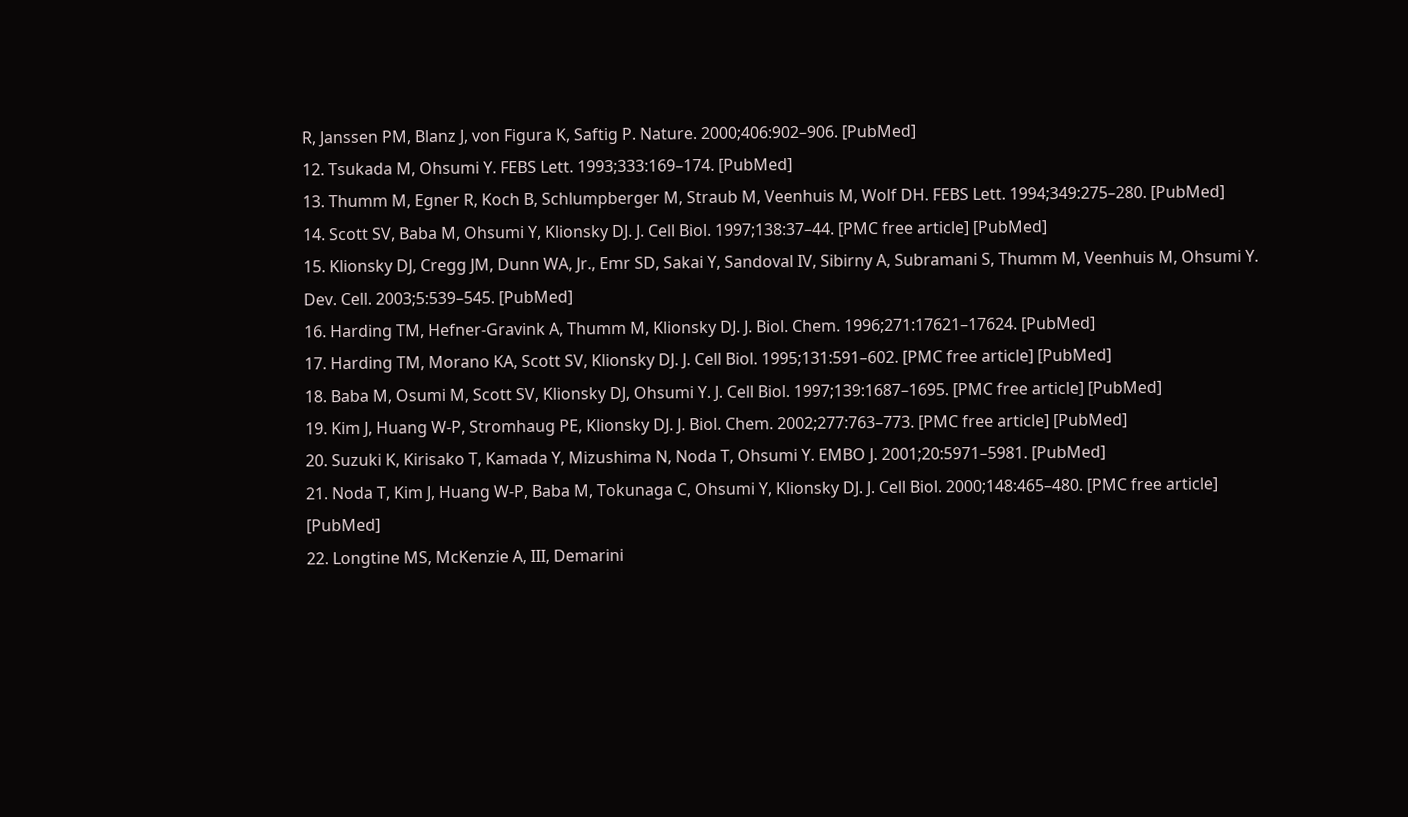R, Janssen PM, Blanz J, von Figura K, Saftig P. Nature. 2000;406:902–906. [PubMed]
12. Tsukada M, Ohsumi Y. FEBS Lett. 1993;333:169–174. [PubMed]
13. Thumm M, Egner R, Koch B, Schlumpberger M, Straub M, Veenhuis M, Wolf DH. FEBS Lett. 1994;349:275–280. [PubMed]
14. Scott SV, Baba M, Ohsumi Y, Klionsky DJ. J. Cell Biol. 1997;138:37–44. [PMC free article] [PubMed]
15. Klionsky DJ, Cregg JM, Dunn WA, Jr., Emr SD, Sakai Y, Sandoval IV, Sibirny A, Subramani S, Thumm M, Veenhuis M, Ohsumi Y. Dev. Cell. 2003;5:539–545. [PubMed]
16. Harding TM, Hefner-Gravink A, Thumm M, Klionsky DJ. J. Biol. Chem. 1996;271:17621–17624. [PubMed]
17. Harding TM, Morano KA, Scott SV, Klionsky DJ. J. Cell Biol. 1995;131:591–602. [PMC free article] [PubMed]
18. Baba M, Osumi M, Scott SV, Klionsky DJ, Ohsumi Y. J. Cell Biol. 1997;139:1687–1695. [PMC free article] [PubMed]
19. Kim J, Huang W-P, Stromhaug PE, Klionsky DJ. J. Biol. Chem. 2002;277:763–773. [PMC free article] [PubMed]
20. Suzuki K, Kirisako T, Kamada Y, Mizushima N, Noda T, Ohsumi Y. EMBO J. 2001;20:5971–5981. [PubMed]
21. Noda T, Kim J, Huang W-P, Baba M, Tokunaga C, Ohsumi Y, Klionsky DJ. J. Cell Biol. 2000;148:465–480. [PMC free article] [PubMed]
22. Longtine MS, McKenzie A, III, Demarini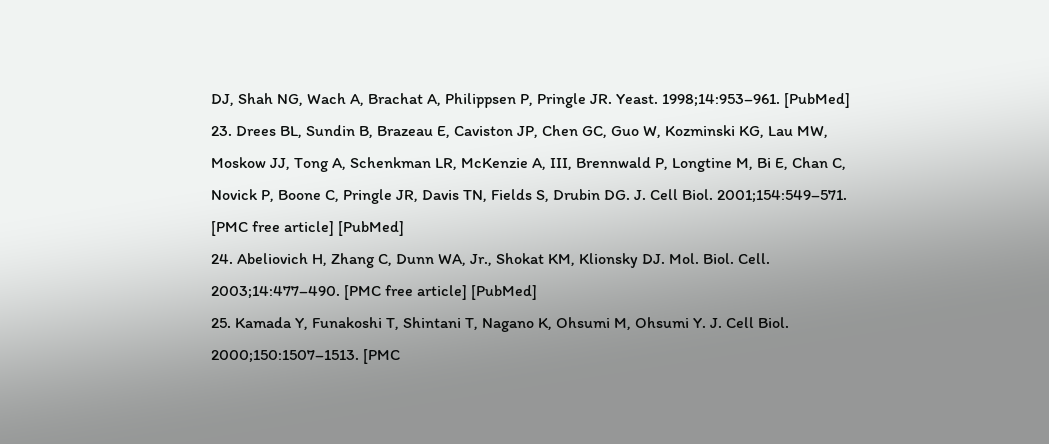DJ, Shah NG, Wach A, Brachat A, Philippsen P, Pringle JR. Yeast. 1998;14:953–961. [PubMed]
23. Drees BL, Sundin B, Brazeau E, Caviston JP, Chen GC, Guo W, Kozminski KG, Lau MW, Moskow JJ, Tong A, Schenkman LR, McKenzie A, III, Brennwald P, Longtine M, Bi E, Chan C, Novick P, Boone C, Pringle JR, Davis TN, Fields S, Drubin DG. J. Cell Biol. 2001;154:549–571. [PMC free article] [PubMed]
24. Abeliovich H, Zhang C, Dunn WA, Jr., Shokat KM, Klionsky DJ. Mol. Biol. Cell. 2003;14:477–490. [PMC free article] [PubMed]
25. Kamada Y, Funakoshi T, Shintani T, Nagano K, Ohsumi M, Ohsumi Y. J. Cell Biol. 2000;150:1507–1513. [PMC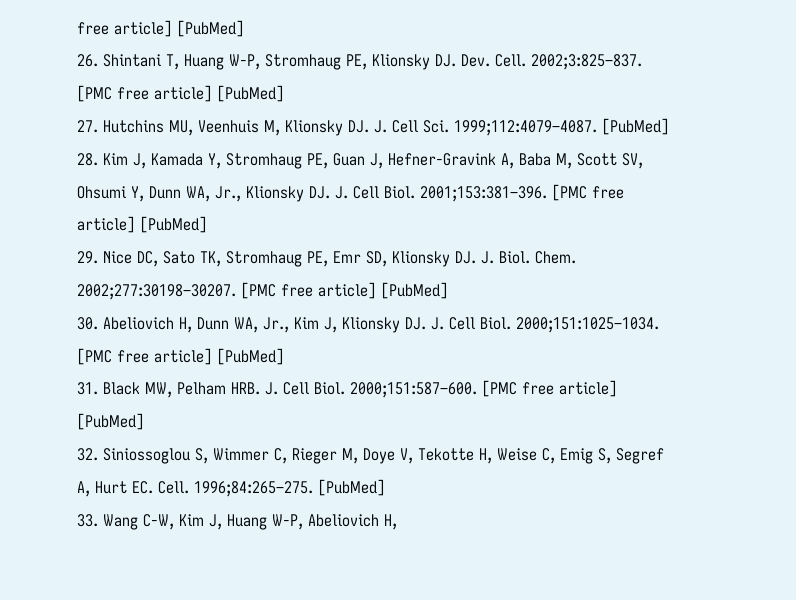free article] [PubMed]
26. Shintani T, Huang W-P, Stromhaug PE, Klionsky DJ. Dev. Cell. 2002;3:825–837. [PMC free article] [PubMed]
27. Hutchins MU, Veenhuis M, Klionsky DJ. J. Cell Sci. 1999;112:4079–4087. [PubMed]
28. Kim J, Kamada Y, Stromhaug PE, Guan J, Hefner-Gravink A, Baba M, Scott SV, Ohsumi Y, Dunn WA, Jr., Klionsky DJ. J. Cell Biol. 2001;153:381–396. [PMC free article] [PubMed]
29. Nice DC, Sato TK, Stromhaug PE, Emr SD, Klionsky DJ. J. Biol. Chem. 2002;277:30198–30207. [PMC free article] [PubMed]
30. Abeliovich H, Dunn WA, Jr., Kim J, Klionsky DJ. J. Cell Biol. 2000;151:1025–1034. [PMC free article] [PubMed]
31. Black MW, Pelham HRB. J. Cell Biol. 2000;151:587–600. [PMC free article] [PubMed]
32. Siniossoglou S, Wimmer C, Rieger M, Doye V, Tekotte H, Weise C, Emig S, Segref A, Hurt EC. Cell. 1996;84:265–275. [PubMed]
33. Wang C-W, Kim J, Huang W-P, Abeliovich H,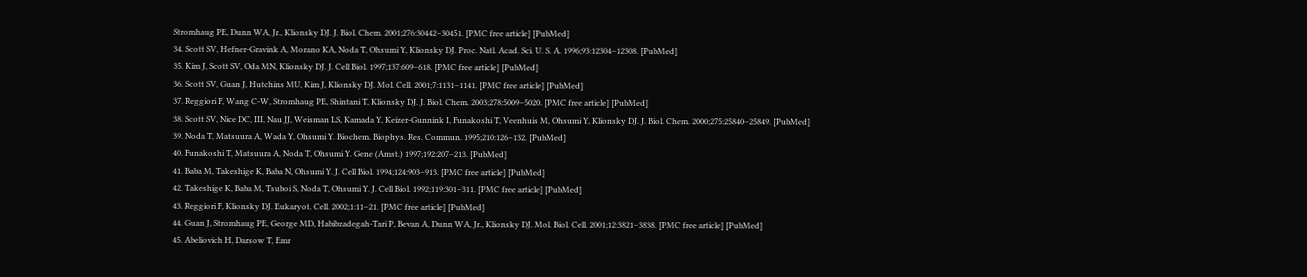Stromhaug PE, Dunn WA, Jr., Klionsky DJ. J. Biol. Chem. 2001;276:30442–30451. [PMC free article] [PubMed]
34. Scott SV, Hefner-Gravink A, Morano KA, Noda T, Ohsumi Y, Klionsky DJ. Proc. Natl. Acad. Sci. U. S. A. 1996;93:12304–12308. [PubMed]
35. Kim J, Scott SV, Oda MN, Klionsky DJ. J. Cell Biol. 1997;137:609–618. [PMC free article] [PubMed]
36. Scott SV, Guan J, Hutchins MU, Kim J, Klionsky DJ. Mol. Cell. 2001;7:1131–1141. [PMC free article] [PubMed]
37. Reggiori F, Wang C-W, Stromhaug PE, Shintani T, Klionsky DJ. J. Biol. Chem. 2003;278:5009–5020. [PMC free article] [PubMed]
38. Scott SV, Nice DC, III, Nau JJ, Weisman LS, Kamada Y, Keizer-Gunnink I, Funakoshi T, Veenhuis M, Ohsumi Y, Klionsky DJ. J. Biol. Chem. 2000;275:25840–25849. [PubMed]
39. Noda T, Matsuura A, Wada Y, Ohsumi Y. Biochem. Biophys. Res. Commun. 1995;210:126–132. [PubMed]
40. Funakoshi T, Matsuura A, Noda T, Ohsumi Y. Gene (Amst.) 1997;192:207–213. [PubMed]
41. Baba M, Takeshige K, Baba N, Ohsumi Y. J. Cell Biol. 1994;124:903–913. [PMC free article] [PubMed]
42. Takeshige K, Baba M, Tsuboi S, Noda T, Ohsumi Y. J. Cell Biol. 1992;119:301–311. [PMC free article] [PubMed]
43. Reggiori F, Klionsky DJ. Eukaryot. Cell. 2002;1:11–21. [PMC free article] [PubMed]
44. Guan J, Stromhaug PE, George MD, Habibzadegah-Tari P, Bevan A, Dunn WA, Jr., Klionsky DJ. Mol. Biol. Cell. 2001;12:3821–3838. [PMC free article] [PubMed]
45. Abeliovich H, Darsow T, Emr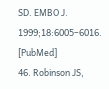SD. EMBO J. 1999;18:6005–6016. [PubMed]
46. Robinson JS,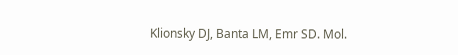Klionsky DJ, Banta LM, Emr SD. Mol.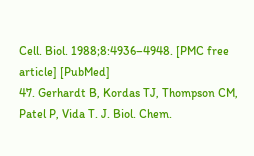Cell. Biol. 1988;8:4936–4948. [PMC free article] [PubMed]
47. Gerhardt B, Kordas TJ, Thompson CM, Patel P, Vida T. J. Biol. Chem.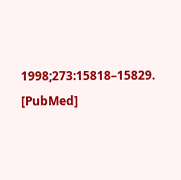1998;273:15818–15829. [PubMed]